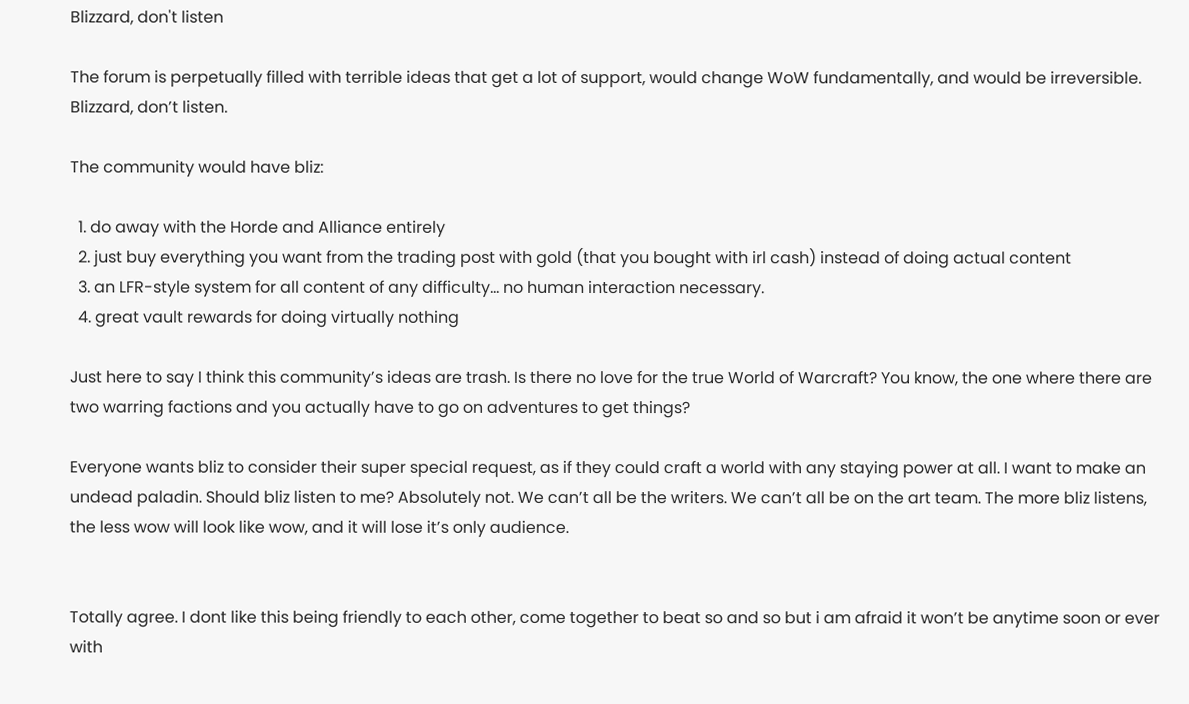Blizzard, don't listen

The forum is perpetually filled with terrible ideas that get a lot of support, would change WoW fundamentally, and would be irreversible. Blizzard, don’t listen.

The community would have bliz:

  1. do away with the Horde and Alliance entirely
  2. just buy everything you want from the trading post with gold (that you bought with irl cash) instead of doing actual content
  3. an LFR-style system for all content of any difficulty… no human interaction necessary.
  4. great vault rewards for doing virtually nothing

Just here to say I think this community’s ideas are trash. Is there no love for the true World of Warcraft? You know, the one where there are two warring factions and you actually have to go on adventures to get things?

Everyone wants bliz to consider their super special request, as if they could craft a world with any staying power at all. I want to make an undead paladin. Should bliz listen to me? Absolutely not. We can’t all be the writers. We can’t all be on the art team. The more bliz listens, the less wow will look like wow, and it will lose it’s only audience.


Totally agree. I dont like this being friendly to each other, come together to beat so and so but i am afraid it won’t be anytime soon or ever with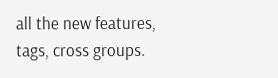all the new features, tags, cross groups.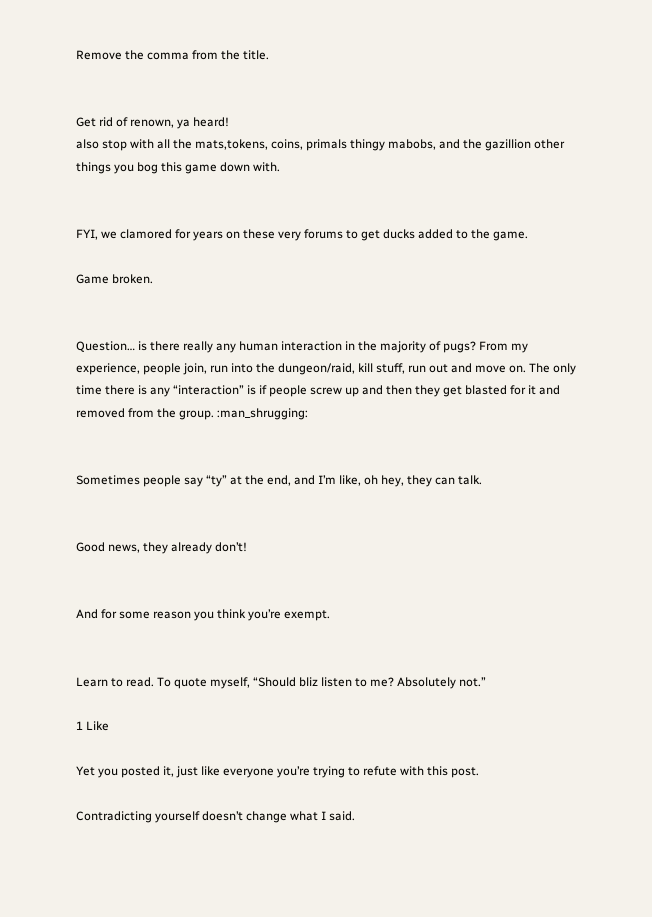Remove the comma from the title.


Get rid of renown, ya heard!
also stop with all the mats,tokens, coins, primals thingy mabobs, and the gazillion other things you bog this game down with.


FYI, we clamored for years on these very forums to get ducks added to the game.

Game broken.


Question… is there really any human interaction in the majority of pugs? From my experience, people join, run into the dungeon/raid, kill stuff, run out and move on. The only time there is any “interaction” is if people screw up and then they get blasted for it and removed from the group. :man_shrugging:


Sometimes people say “ty” at the end, and I’m like, oh hey, they can talk.


Good news, they already don’t!


And for some reason you think you’re exempt.


Learn to read. To quote myself, “Should bliz listen to me? Absolutely not.”

1 Like

Yet you posted it, just like everyone you’re trying to refute with this post.

Contradicting yourself doesn’t change what I said.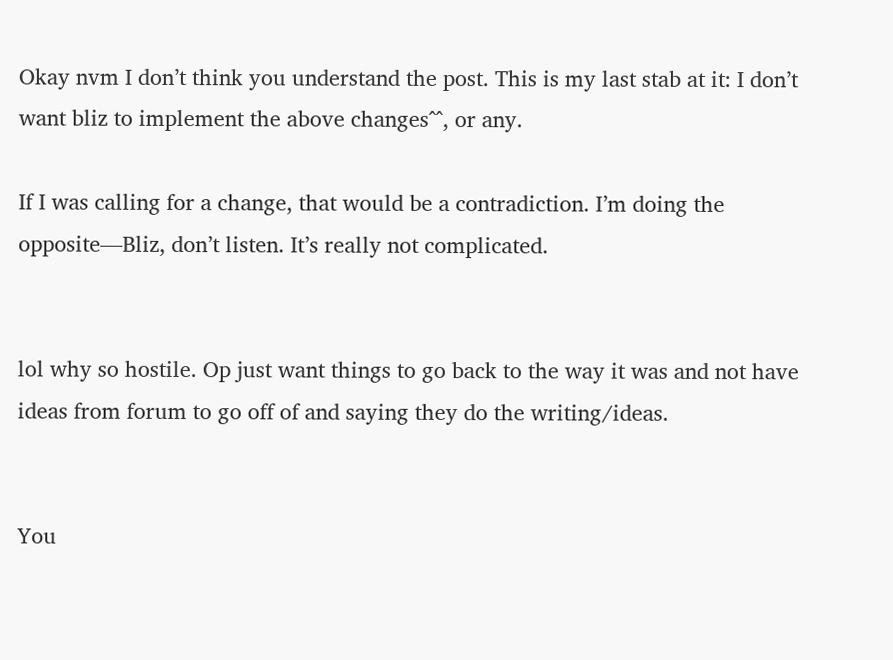Okay nvm I don’t think you understand the post. This is my last stab at it: I don’t want bliz to implement the above changes^^, or any.

If I was calling for a change, that would be a contradiction. I’m doing the opposite—Bliz, don’t listen. It’s really not complicated.


lol why so hostile. Op just want things to go back to the way it was and not have ideas from forum to go off of and saying they do the writing/ideas.


You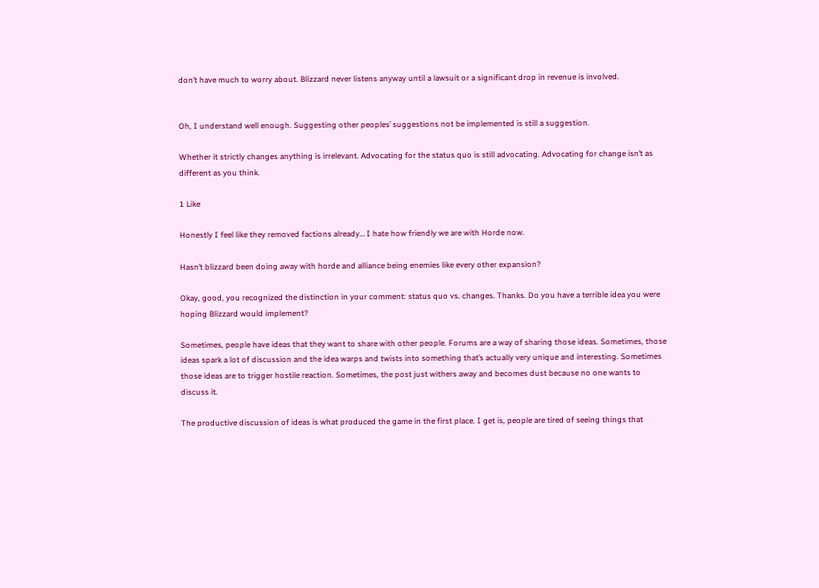don’t have much to worry about. Blizzard never listens anyway until a lawsuit or a significant drop in revenue is involved.


Oh, I understand well enough. Suggesting other peoples’ suggestions not be implemented is still a suggestion.

Whether it strictly changes anything is irrelevant. Advocating for the status quo is still advocating. Advocating for change isn’t as different as you think.

1 Like

Honestly I feel like they removed factions already… I hate how friendly we are with Horde now.

Hasn’t blizzard been doing away with horde and alliance being enemies like every other expansion?

Okay, good, you recognized the distinction in your comment: status quo vs. changes. Thanks. Do you have a terrible idea you were hoping Blizzard would implement?

Sometimes, people have ideas that they want to share with other people. Forums are a way of sharing those ideas. Sometimes, those ideas spark a lot of discussion and the idea warps and twists into something that’s actually very unique and interesting. Sometimes those ideas are to trigger hostile reaction. Sometimes, the post just withers away and becomes dust because no one wants to discuss it.

The productive discussion of ideas is what produced the game in the first place. I get is, people are tired of seeing things that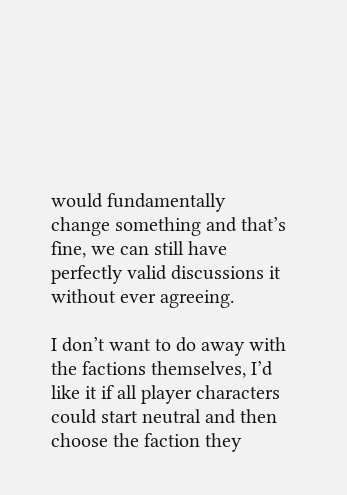would fundamentally change something and that’s fine, we can still have perfectly valid discussions it without ever agreeing.

I don’t want to do away with the factions themselves, I’d like it if all player characters could start neutral and then choose the faction they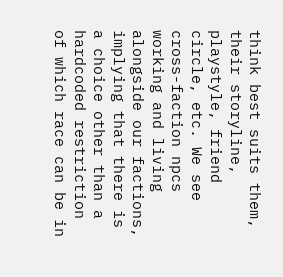think best suits them, their storyline, playstyle, friend circle, etc. We see cross-faction npcs working and living alongside our factions, implying that there is a choice other than a hardcoded restriction of which race can be in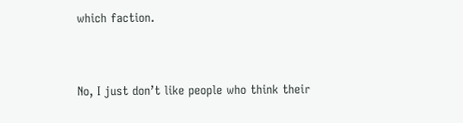which faction.


No, I just don’t like people who think their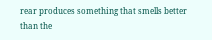rear produces something that smells better than the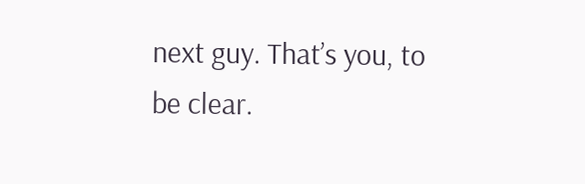next guy. That’s you, to be clear.